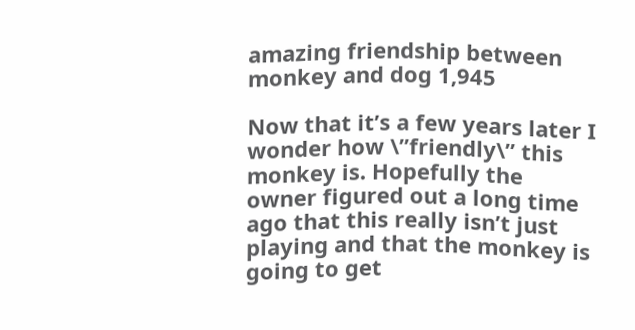amazing friendship between monkey and dog 1,945

Now that it’s a few years later I wonder how \”friendly\” this monkey is. Hopefully the owner figured out a long time ago that this really isn’t just playing and that the monkey is going to get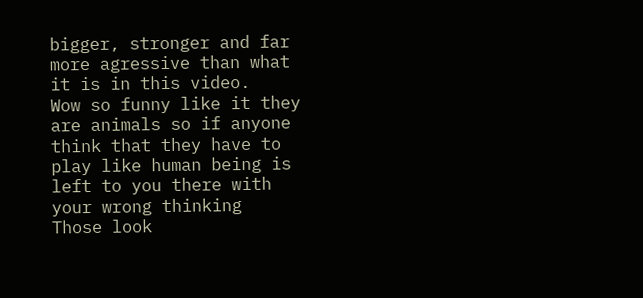bigger, stronger and far more agressive than what it is in this video.
Wow so funny like it they are animals so if anyone think that they have to play like human being is left to you there with your wrong thinking
Those look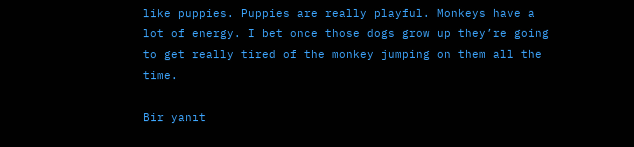like puppies. Puppies are really playful. Monkeys have a lot of energy. I bet once those dogs grow up they’re going to get really tired of the monkey jumping on them all the time.

Bir yanıt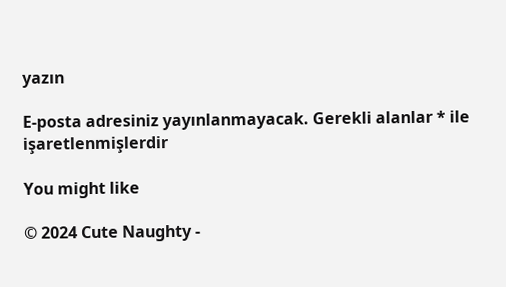yazın

E-posta adresiniz yayınlanmayacak. Gerekli alanlar * ile işaretlenmişlerdir

You might like

© 2024 Cute Naughty -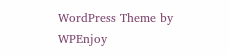WordPress Theme by WPEnjoy